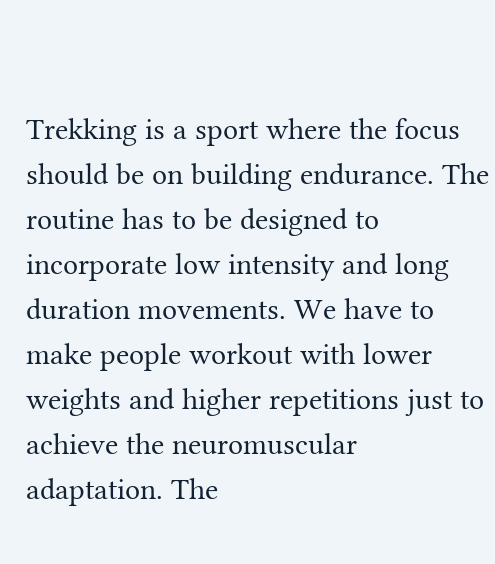Trekking is a sport where the focus should be on building endurance. The routine has to be designed to incorporate low intensity and long duration movements. We have to make people workout with lower weights and higher repetitions just to achieve the neuromuscular adaptation. The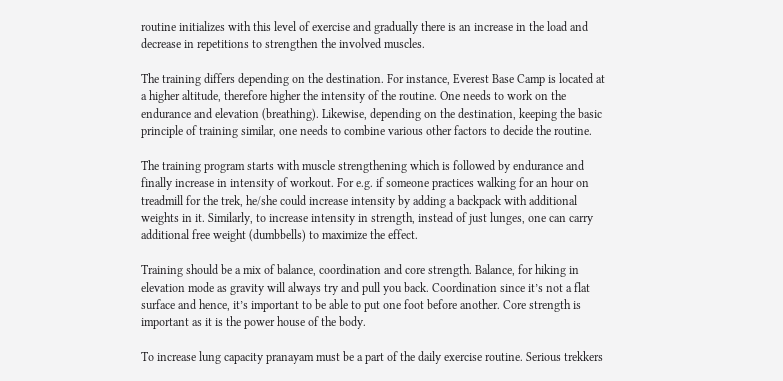routine initializes with this level of exercise and gradually there is an increase in the load and decrease in repetitions to strengthen the involved muscles.

The training differs depending on the destination. For instance, Everest Base Camp is located at a higher altitude, therefore higher the intensity of the routine. One needs to work on the endurance and elevation (breathing). Likewise, depending on the destination, keeping the basic principle of training similar, one needs to combine various other factors to decide the routine.

The training program starts with muscle strengthening which is followed by endurance and finally increase in intensity of workout. For e.g. if someone practices walking for an hour on treadmill for the trek, he/she could increase intensity by adding a backpack with additional weights in it. Similarly, to increase intensity in strength, instead of just lunges, one can carry additional free weight (dumbbells) to maximize the effect.

Training should be a mix of balance, coordination and core strength. Balance, for hiking in elevation mode as gravity will always try and pull you back. Coordination since it’s not a flat surface and hence, it’s important to be able to put one foot before another. Core strength is important as it is the power house of the body.

To increase lung capacity pranayam must be a part of the daily exercise routine. Serious trekkers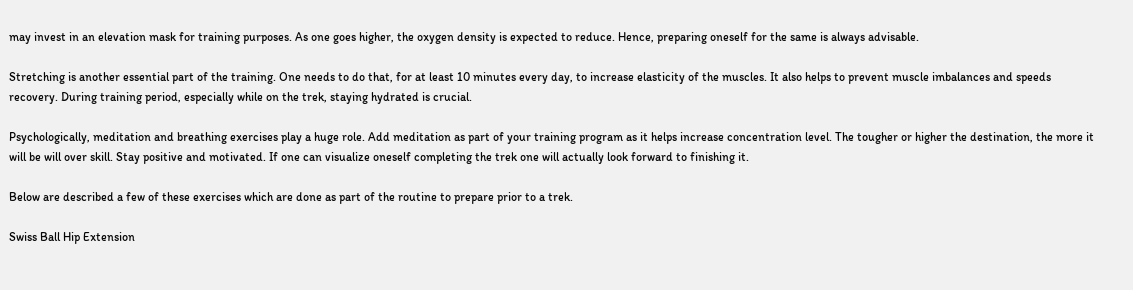may invest in an elevation mask for training purposes. As one goes higher, the oxygen density is expected to reduce. Hence, preparing oneself for the same is always advisable.

Stretching is another essential part of the training. One needs to do that, for at least 10 minutes every day, to increase elasticity of the muscles. It also helps to prevent muscle imbalances and speeds recovery. During training period, especially while on the trek, staying hydrated is crucial.

Psychologically, meditation and breathing exercises play a huge role. Add meditation as part of your training program as it helps increase concentration level. The tougher or higher the destination, the more it will be will over skill. Stay positive and motivated. If one can visualize oneself completing the trek one will actually look forward to finishing it.

Below are described a few of these exercises which are done as part of the routine to prepare prior to a trek.

Swiss Ball Hip Extension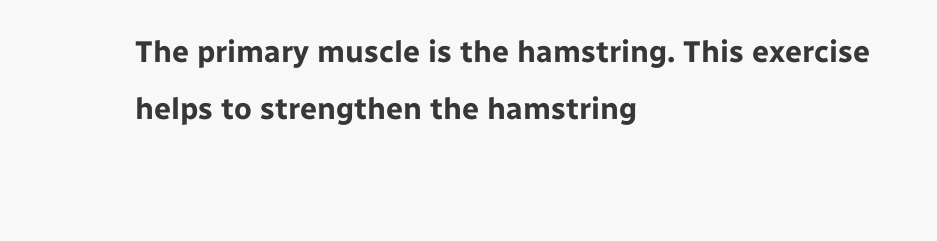The primary muscle is the hamstring. This exercise helps to strengthen the hamstring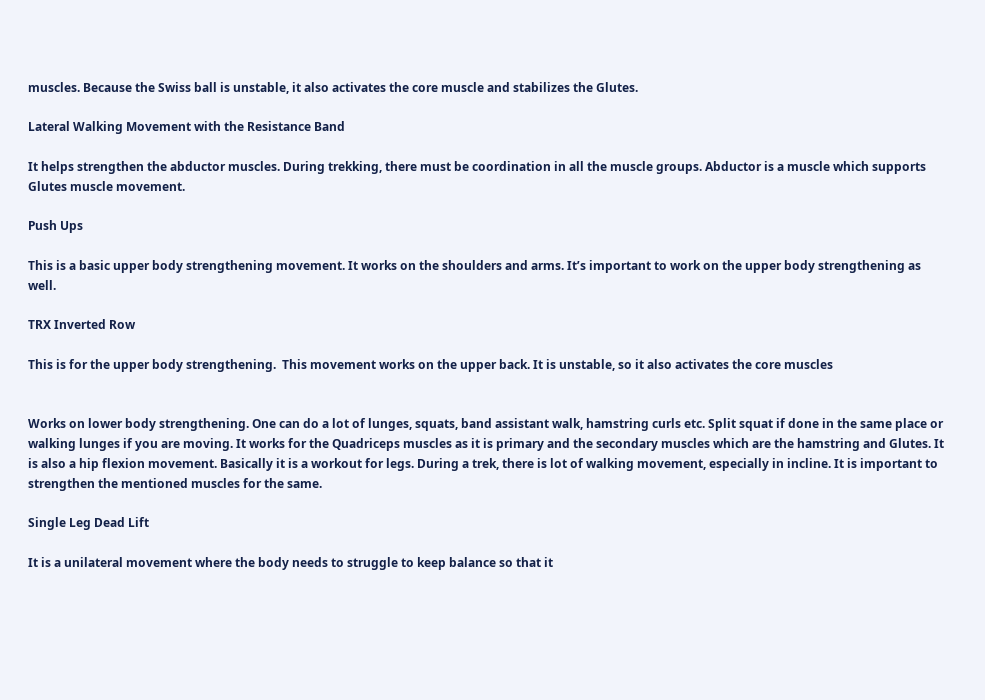muscles. Because the Swiss ball is unstable, it also activates the core muscle and stabilizes the Glutes.

Lateral Walking Movement with the Resistance Band

It helps strengthen the abductor muscles. During trekking, there must be coordination in all the muscle groups. Abductor is a muscle which supports Glutes muscle movement.

Push Ups

This is a basic upper body strengthening movement. It works on the shoulders and arms. It’s important to work on the upper body strengthening as well.

TRX Inverted Row

This is for the upper body strengthening.  This movement works on the upper back. It is unstable, so it also activates the core muscles


Works on lower body strengthening. One can do a lot of lunges, squats, band assistant walk, hamstring curls etc. Split squat if done in the same place or walking lunges if you are moving. It works for the Quadriceps muscles as it is primary and the secondary muscles which are the hamstring and Glutes. It is also a hip flexion movement. Basically it is a workout for legs. During a trek, there is lot of walking movement, especially in incline. It is important to strengthen the mentioned muscles for the same.

Single Leg Dead Lift

It is a unilateral movement where the body needs to struggle to keep balance so that it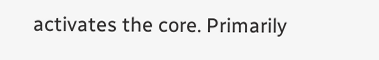activates the core. Primarily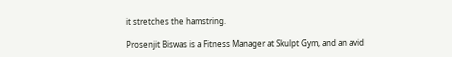it stretches the hamstring.

Prosenjit Biswas is a Fitness Manager at Skulpt Gym, and an avid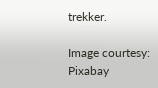trekker.

Image courtesy: Pixabay